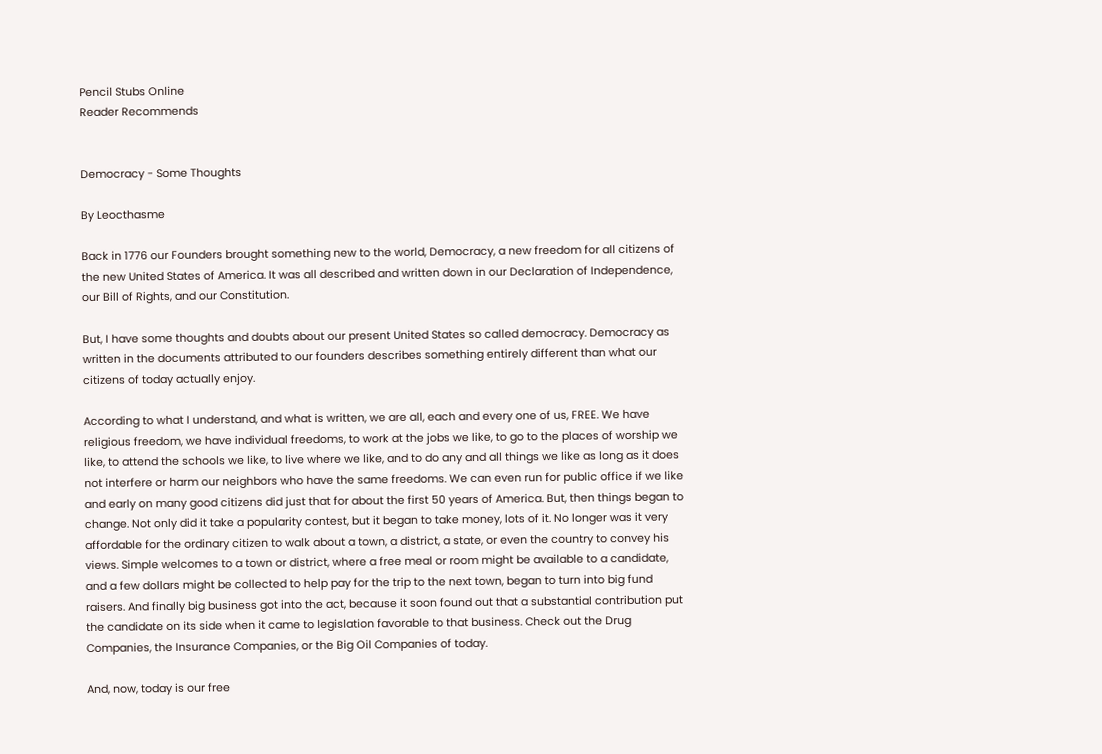Pencil Stubs Online
Reader Recommends


Democracy - Some Thoughts

By Leocthasme

Back in 1776 our Founders brought something new to the world, Democracy, a new freedom for all citizens of the new United States of America. It was all described and written down in our Declaration of Independence, our Bill of Rights, and our Constitution.

But, I have some thoughts and doubts about our present United States so called democracy. Democracy as written in the documents attributed to our founders describes something entirely different than what our citizens of today actually enjoy.

According to what I understand, and what is written, we are all, each and every one of us, FREE. We have religious freedom, we have individual freedoms, to work at the jobs we like, to go to the places of worship we like, to attend the schools we like, to live where we like, and to do any and all things we like as long as it does not interfere or harm our neighbors who have the same freedoms. We can even run for public office if we like and early on many good citizens did just that for about the first 50 years of America. But, then things began to change. Not only did it take a popularity contest, but it began to take money, lots of it. No longer was it very affordable for the ordinary citizen to walk about a town, a district, a state, or even the country to convey his views. Simple welcomes to a town or district, where a free meal or room might be available to a candidate, and a few dollars might be collected to help pay for the trip to the next town, began to turn into big fund raisers. And finally big business got into the act, because it soon found out that a substantial contribution put the candidate on its side when it came to legislation favorable to that business. Check out the Drug Companies, the Insurance Companies, or the Big Oil Companies of today.

And, now, today is our free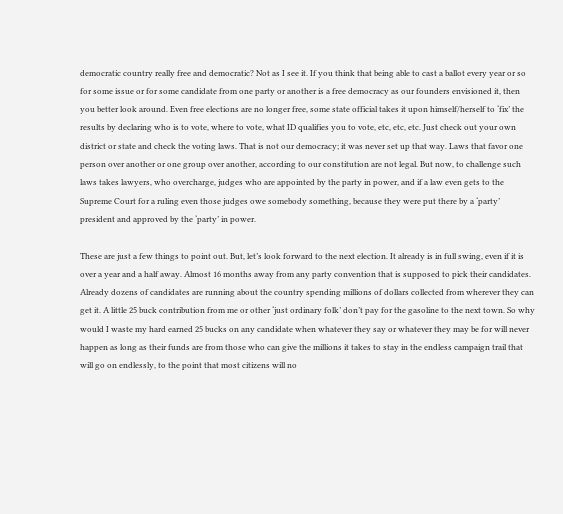democratic country really free and democratic? Not as I see it. If you think that being able to cast a ballot every year or so for some issue or for some candidate from one party or another is a free democracy as our founders envisioned it, then you better look around. Even free elections are no longer free, some state official takes it upon himself/herself to ‘fix’ the results by declaring who is to vote, where to vote, what ID qualifies you to vote, etc, etc, etc. Just check out your own district or state and check the voting laws. That is not our democracy; it was never set up that way. Laws that favor one person over another or one group over another, according to our constitution are not legal. But now, to challenge such laws takes lawyers, who overcharge, judges who are appointed by the party in power, and if a law even gets to the Supreme Court for a ruling even those judges owe somebody something, because they were put there by a ‘party’ president and approved by the ‘party’ in power.

These are just a few things to point out. But, let’s look forward to the next election. It already is in full swing, even if it is over a year and a half away. Almost 16 months away from any party convention that is supposed to pick their candidates. Already dozens of candidates are running about the country spending millions of dollars collected from wherever they can get it. A little 25 buck contribution from me or other ‘just ordinary folk’ don’t pay for the gasoline to the next town. So why would I waste my hard earned 25 bucks on any candidate when whatever they say or whatever they may be for will never happen as long as their funds are from those who can give the millions it takes to stay in the endless campaign trail that will go on endlessly, to the point that most citizens will no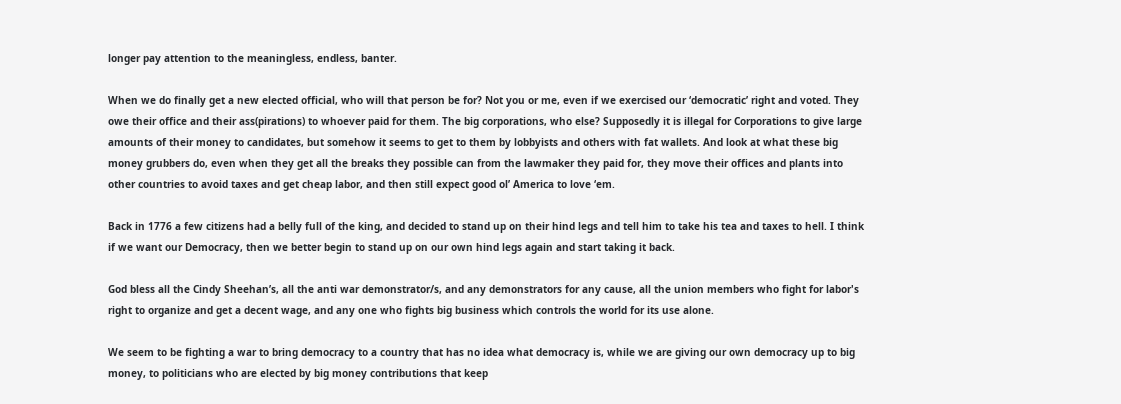longer pay attention to the meaningless, endless, banter.

When we do finally get a new elected official, who will that person be for? Not you or me, even if we exercised our ‘democratic’ right and voted. They owe their office and their ass(pirations) to whoever paid for them. The big corporations, who else? Supposedly it is illegal for Corporations to give large amounts of their money to candidates, but somehow it seems to get to them by lobbyists and others with fat wallets. And look at what these big money grubbers do, even when they get all the breaks they possible can from the lawmaker they paid for, they move their offices and plants into other countries to avoid taxes and get cheap labor, and then still expect good ol’ America to love ‘em.

Back in 1776 a few citizens had a belly full of the king, and decided to stand up on their hind legs and tell him to take his tea and taxes to hell. I think if we want our Democracy, then we better begin to stand up on our own hind legs again and start taking it back.

God bless all the Cindy Sheehan’s, all the anti war demonstrator/s, and any demonstrators for any cause, all the union members who fight for labor's right to organize and get a decent wage, and any one who fights big business which controls the world for its use alone.

We seem to be fighting a war to bring democracy to a country that has no idea what democracy is, while we are giving our own democracy up to big money, to politicians who are elected by big money contributions that keep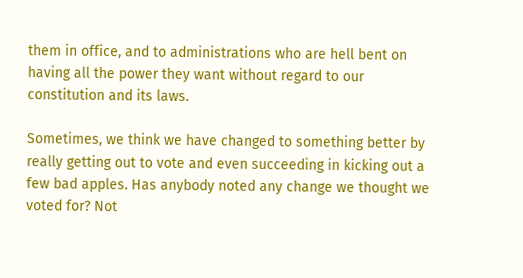them in office, and to administrations who are hell bent on having all the power they want without regard to our constitution and its laws.

Sometimes, we think we have changed to something better by really getting out to vote and even succeeding in kicking out a few bad apples. Has anybody noted any change we thought we voted for? Not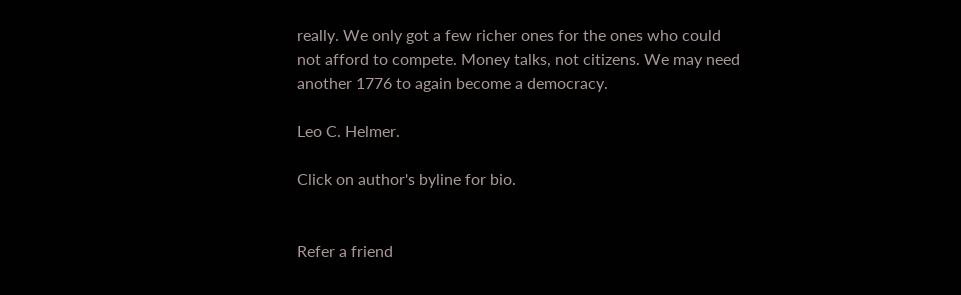really. We only got a few richer ones for the ones who could not afford to compete. Money talks, not citizens. We may need another 1776 to again become a democracy.

Leo C. Helmer.

Click on author's byline for bio.


Refer a friend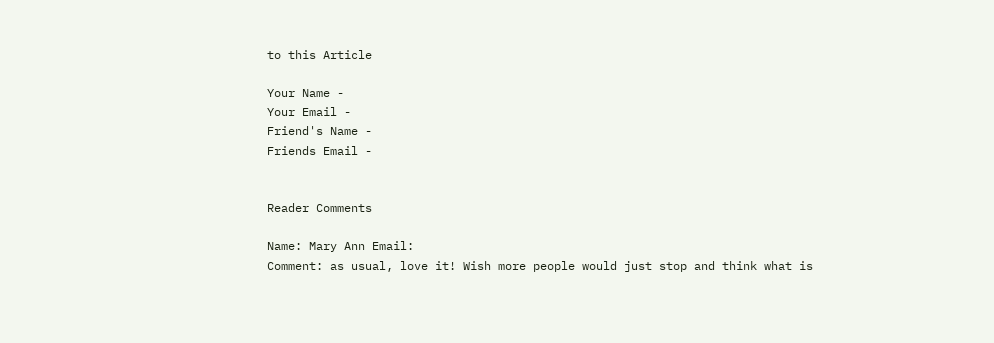to this Article

Your Name -
Your Email -
Friend's Name -
Friends Email -


Reader Comments

Name: Mary Ann Email:
Comment: as usual, love it! Wish more people would just stop and think what is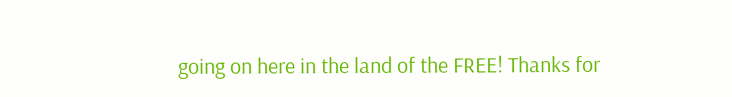going on here in the land of the FREE! Thanks for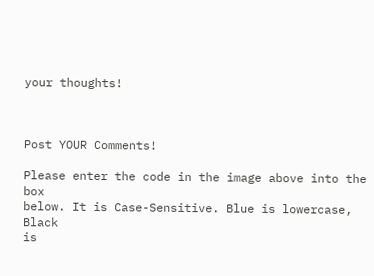your thoughts!



Post YOUR Comments!

Please enter the code in the image above into the box
below. It is Case-Sensitive. Blue is lowercase, Black
is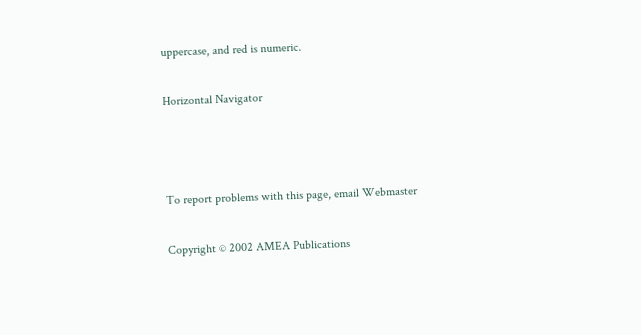uppercase, and red is numeric.

Horizontal Navigator



To report problems with this page, email Webmaster

Copyright © 2002 AMEA Publications